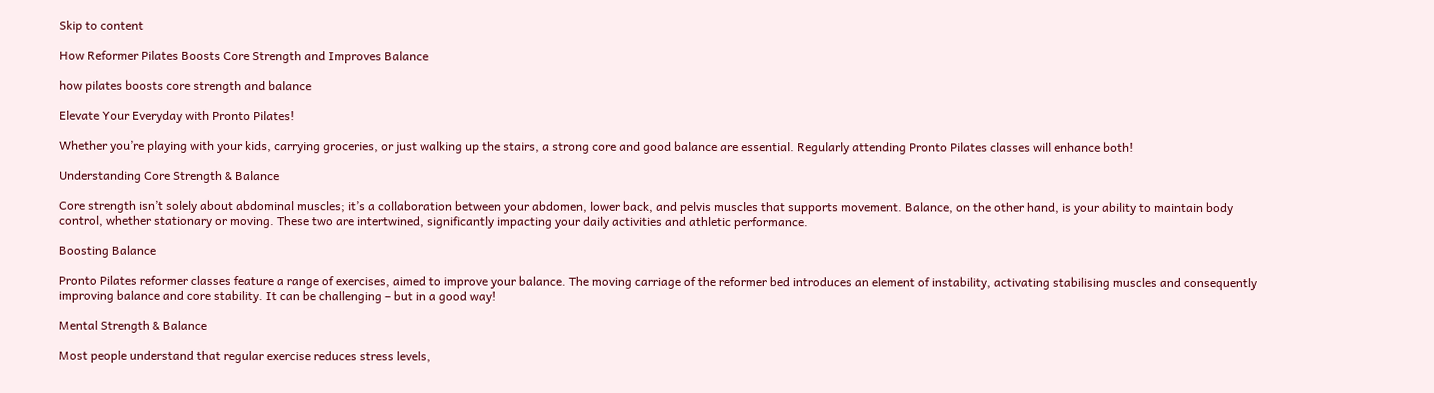Skip to content

How Reformer Pilates Boosts Core Strength and Improves Balance

how pilates boosts core strength and balance

Elevate Your Everyday with Pronto Pilates!

Whether you’re playing with your kids, carrying groceries, or just walking up the stairs, a strong core and good balance are essential. Regularly attending Pronto Pilates classes will enhance both!

Understanding Core Strength & Balance

Core strength isn’t solely about abdominal muscles; it’s a collaboration between your abdomen, lower back, and pelvis muscles that supports movement. Balance, on the other hand, is your ability to maintain body control, whether stationary or moving. These two are intertwined, significantly impacting your daily activities and athletic performance.

Boosting Balance

Pronto Pilates reformer classes feature a range of exercises, aimed to improve your balance. The moving carriage of the reformer bed introduces an element of instability, activating stabilising muscles and consequently improving balance and core stability. It can be challenging – but in a good way!

Mental Strength & Balance

Most people understand that regular exercise reduces stress levels,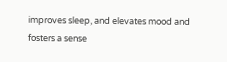improves sleep, and elevates mood and fosters a sense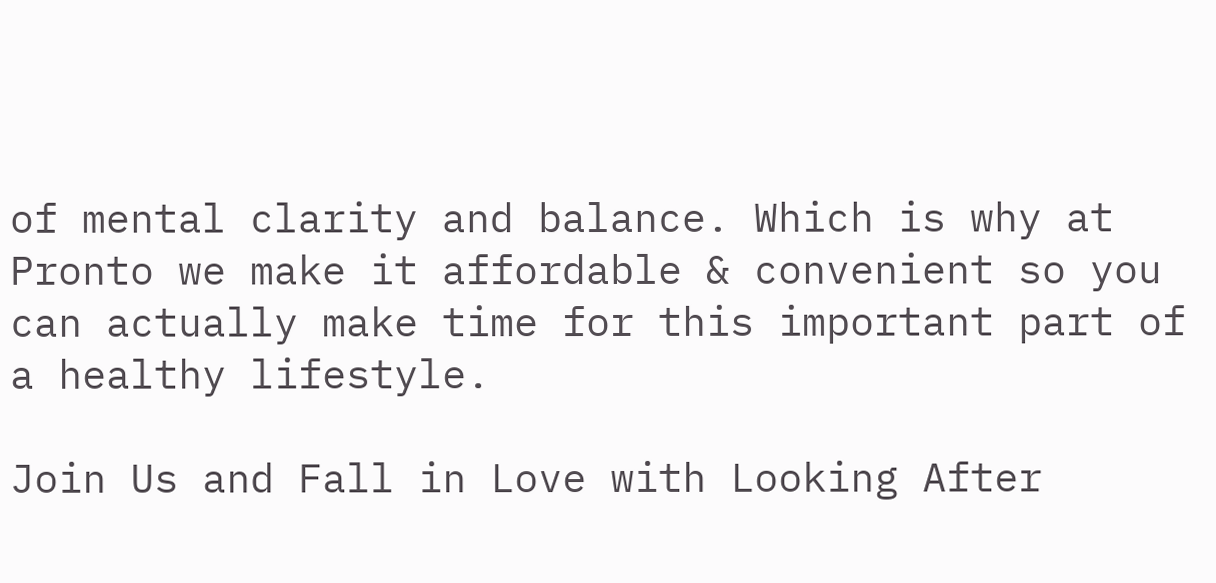of mental clarity and balance. Which is why at Pronto we make it affordable & convenient so you can actually make time for this important part of a healthy lifestyle.

Join Us and Fall in Love with Looking After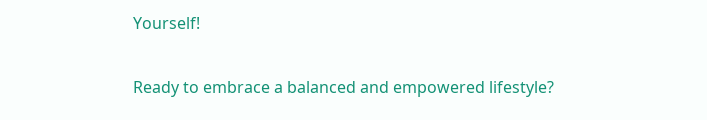Yourself!

Ready to embrace a balanced and empowered lifestyle?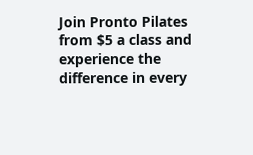Join Pronto Pilates from $5 a class and experience the difference in every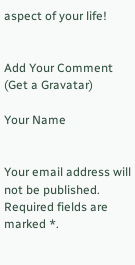aspect of your life!


Add Your Comment (Get a Gravatar)

Your Name


Your email address will not be published. Required fields are marked *.